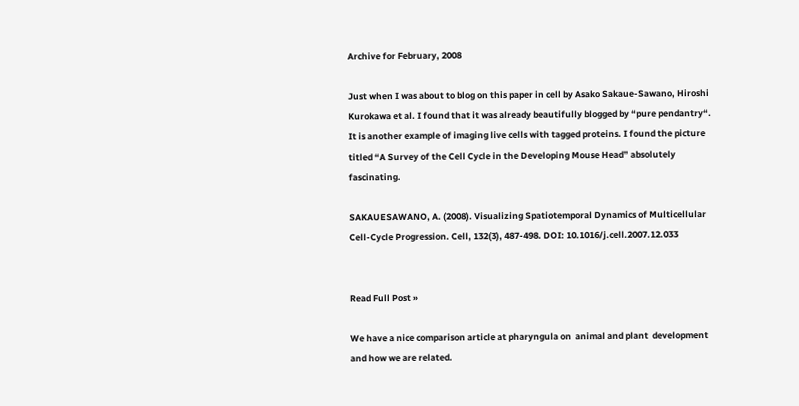Archive for February, 2008

Just when I was about to blog on this paper in cell by Asako Sakaue-Sawano, Hiroshi Kurokawa et al. I found that it was already beautifully blogged by “pure pendantry“. It is another example of imaging live cells with tagged proteins. I found the picture titled “A Survey of the Cell Cycle in the Developing Mouse Head” absolutely fascinating.

SAKAUESAWANO, A. (2008). Visualizing Spatiotemporal Dynamics of Multicellular Cell-Cycle Progression. Cell, 132(3), 487-498. DOI: 10.1016/j.cell.2007.12.033


Read Full Post »

We have a nice comparison article at pharyngula on  animal and plant  development and how we are related.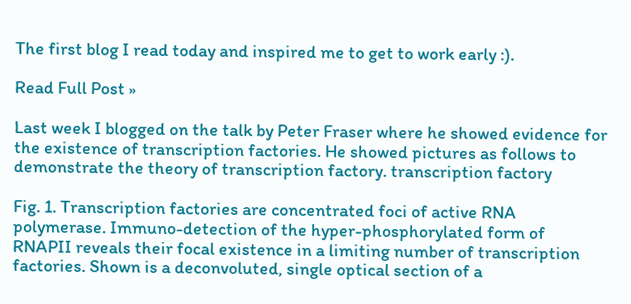The first blog I read today and inspired me to get to work early :).

Read Full Post »

Last week I blogged on the talk by Peter Fraser where he showed evidence for the existence of transcription factories. He showed pictures as follows to demonstrate the theory of transcription factory. transcription factory

Fig. 1. Transcription factories are concentrated foci of active RNA polymerase. Immuno-detection of the hyper-phosphorylated form of RNAPII reveals their focal existence in a limiting number of transcription factories. Shown is a deconvoluted, single optical section of a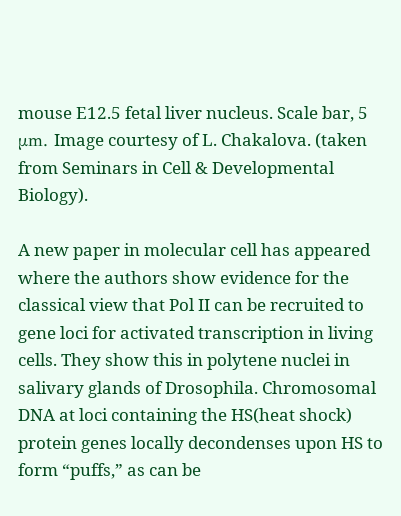mouse E12.5 fetal liver nucleus. Scale bar, 5 μm. Image courtesy of L. Chakalova. (taken from Seminars in Cell & Developmental Biology).

A new paper in molecular cell has appeared where the authors show evidence for the classical view that Pol II can be recruited to gene loci for activated transcription in living cells. They show this in polytene nuclei in salivary glands of Drosophila. Chromosomal DNA at loci containing the HS(heat shock) protein genes locally decondenses upon HS to form “puffs,” as can be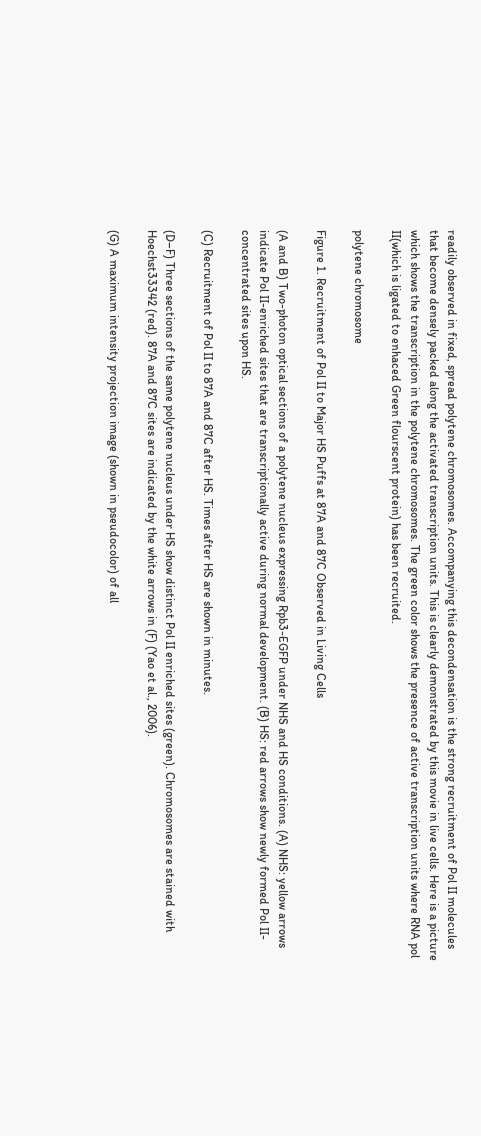readily observed in fixed, spread polytene chromosomes. Accompanying this decondensation is the strong recruitment of Pol II molecules that become densely packed along the activated transcription units. This is clearly demonstrated by this movie in live cells. Here is a picture which shows the transcription in the polytene chromosomes. The green color shows the presence of active transcription units where RNA pol II(which is ligated to enhaced Green flourscent protein) has been recruited.

polytene chromosome

Figure 1. Recruitment of Pol II to Major HS Puffs at 87A and 87C Observed in Living Cells

(A and B) Two-photon optical sections of a polytene nucleus expressing Rpb3-EGFP under NHS and HS conditions. (A) NHS: yellow arrows indicate Pol II-enriched sites that are transcriptionally active during normal development. (B) HS: red arrows show newly formed Pol II-concentrated sites upon HS.

(C) Recruitment of Pol II to 87A and 87C after HS. Times after HS are shown in minutes.

(D–F) Three sections of the same polytene nucleus under HS show distinct Pol II enriched sites (green). Chromosomes are stained with Hoechst33342 (red). 87A and 87C sites are indicated by the white arrows in (F) (Yao et al., 2006).

(G) A maximum intensity projection image (shown in pseudocolor) of all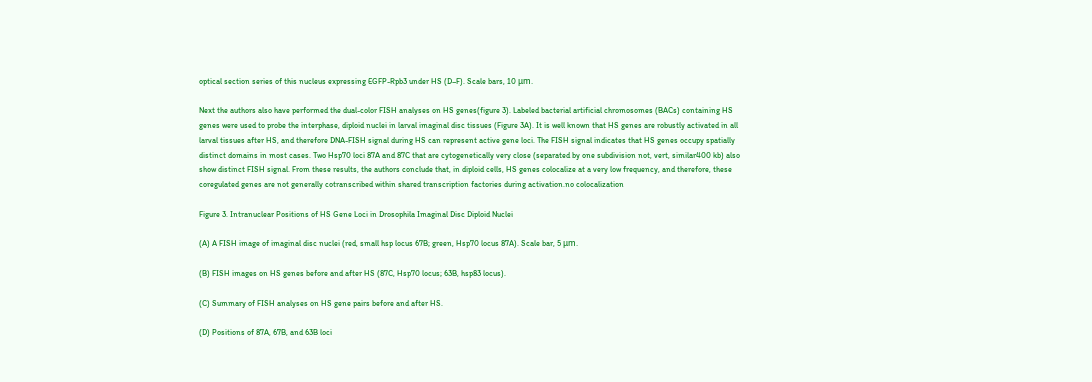optical section series of this nucleus expressing EGFP-Rpb3 under HS (D–F). Scale bars, 10 μm.

Next the authors also have performed the dual-color FISH analyses on HS genes(figure 3). Labeled bacterial artificial chromosomes (BACs) containing HS genes were used to probe the interphase, diploid nuclei in larval imaginal disc tissues (Figure 3A). It is well known that HS genes are robustly activated in all larval tissues after HS, and therefore DNA-FISH signal during HS can represent active gene loci. The FISH signal indicates that HS genes occupy spatially distinct domains in most cases. Two Hsp70 loci 87A and 87C that are cytogenetically very close (separated by one subdivision not, vert, similar400 kb) also show distinct FISH signal. From these results, the authors conclude that, in diploid cells, HS genes colocalize at a very low frequency, and therefore, these coregulated genes are not generally cotranscribed within shared transcription factories during activation.no colocalization

Figure 3. Intranuclear Positions of HS Gene Loci in Drosophila Imaginal Disc Diploid Nuclei

(A) A FISH image of imaginal disc nuclei (red, small hsp locus 67B; green, Hsp70 locus 87A). Scale bar, 5 μm.

(B) FISH images on HS genes before and after HS (87C, Hsp70 locus; 63B, hsp83 locus).

(C) Summary of FISH analyses on HS gene pairs before and after HS.

(D) Positions of 87A, 67B, and 63B loci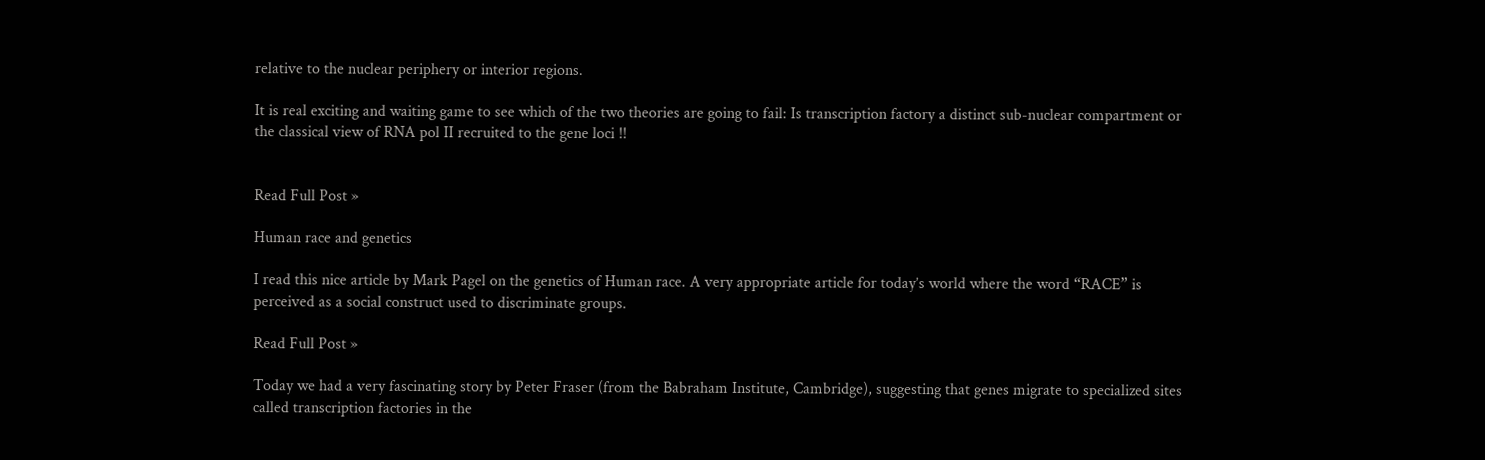relative to the nuclear periphery or interior regions.

It is real exciting and waiting game to see which of the two theories are going to fail: Is transcription factory a distinct sub-nuclear compartment or the classical view of RNA pol II recruited to the gene loci !!


Read Full Post »

Human race and genetics

I read this nice article by Mark Pagel on the genetics of Human race. A very appropriate article for today’s world where the word “RACE” is perceived as a social construct used to discriminate groups.

Read Full Post »

Today we had a very fascinating story by Peter Fraser (from the Babraham Institute, Cambridge), suggesting that genes migrate to specialized sites called transcription factories in the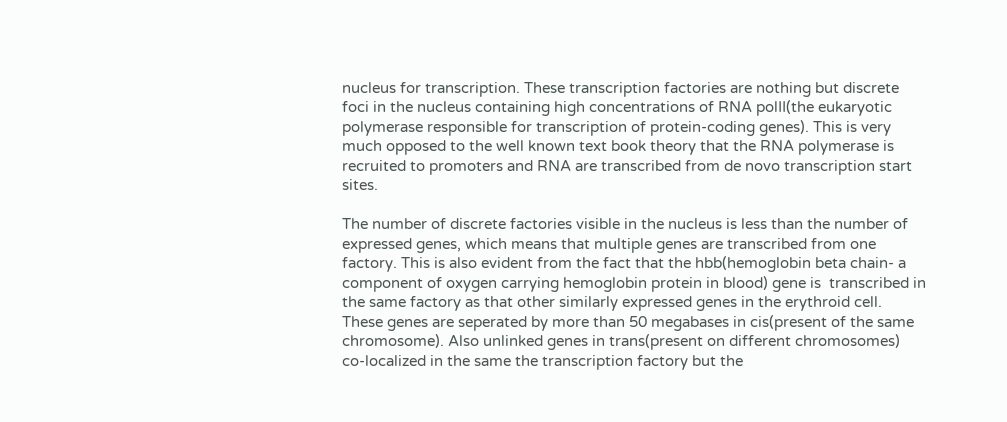nucleus for transcription. These transcription factories are nothing but discrete foci in the nucleus containing high concentrations of RNA polII(the eukaryotic polymerase responsible for transcription of protein-coding genes). This is very much opposed to the well known text book theory that the RNA polymerase is recruited to promoters and RNA are transcribed from de novo transcription start sites.

The number of discrete factories visible in the nucleus is less than the number of expressed genes, which means that multiple genes are transcribed from one factory. This is also evident from the fact that the hbb(hemoglobin beta chain- a component of oxygen carrying hemoglobin protein in blood) gene is  transcribed in the same factory as that other similarly expressed genes in the erythroid cell. These genes are seperated by more than 50 megabases in cis(present of the same chromosome). Also unlinked genes in trans(present on different chromosomes) co-localized in the same the transcription factory but the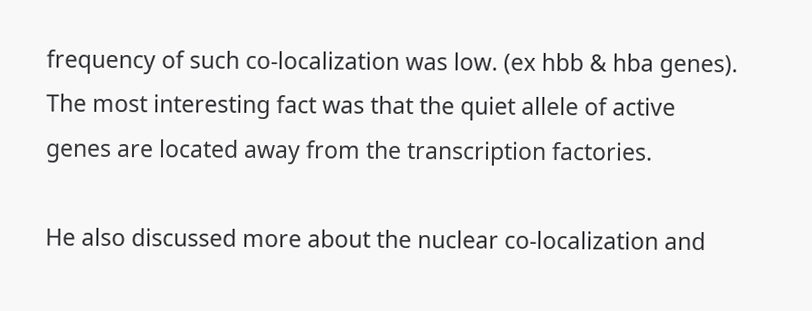frequency of such co-localization was low. (ex hbb & hba genes). The most interesting fact was that the quiet allele of active genes are located away from the transcription factories.

He also discussed more about the nuclear co-localization and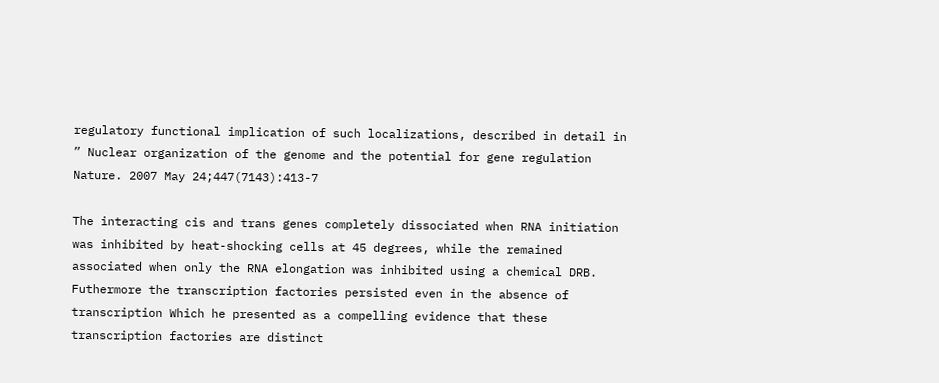regulatory functional implication of such localizations, described in detail in ” Nuclear organization of the genome and the potential for gene regulation Nature. 2007 May 24;447(7143):413-7

The interacting cis and trans genes completely dissociated when RNA initiation was inhibited by heat-shocking cells at 45 degrees, while the remained associated when only the RNA elongation was inhibited using a chemical DRB. Futhermore the transcription factories persisted even in the absence of transcription Which he presented as a compelling evidence that these transcription factories are distinct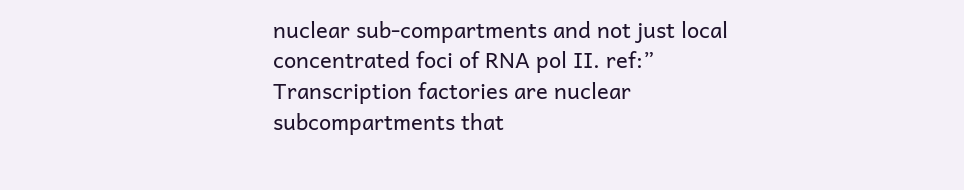nuclear sub-compartments and not just local concentrated foci of RNA pol II. ref:” Transcription factories are nuclear subcompartments that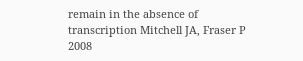remain in the absence of transcription Mitchell JA, Fraser P 2008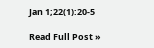Jan 1;22(1):20-5

Read Full Post »